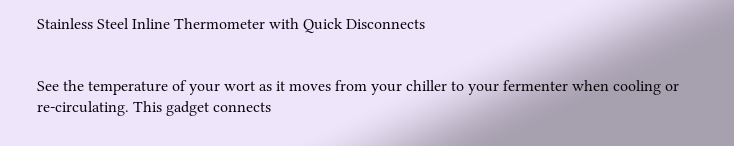Stainless Steel Inline Thermometer with Quick Disconnects


See the temperature of your wort as it moves from your chiller to your fermenter when cooling or re-circulating. This gadget connects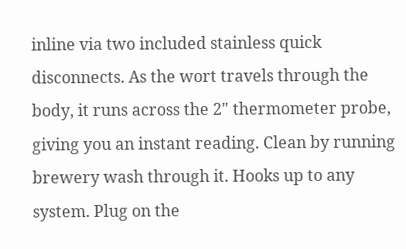inline via two included stainless quick disconnects. As the wort travels through the body, it runs across the 2" thermometer probe, giving you an instant reading. Clean by running brewery wash through it. Hooks up to any system. Plug on the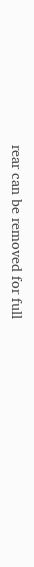rear can be removed for full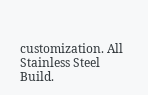customization. All Stainless Steel Build.